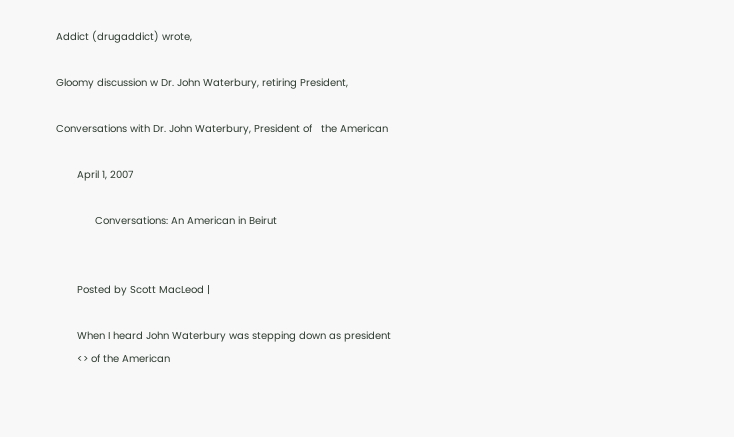Addict (drugaddict) wrote,

Gloomy discussion w Dr. John Waterbury, retiring President,

Conversations with Dr. John Waterbury, President of   the American

       April 1, 2007

             Conversations: An American in Beirut


       Posted by Scott MacLeod |

       When I heard John Waterbury was stepping down as president
       <> of the American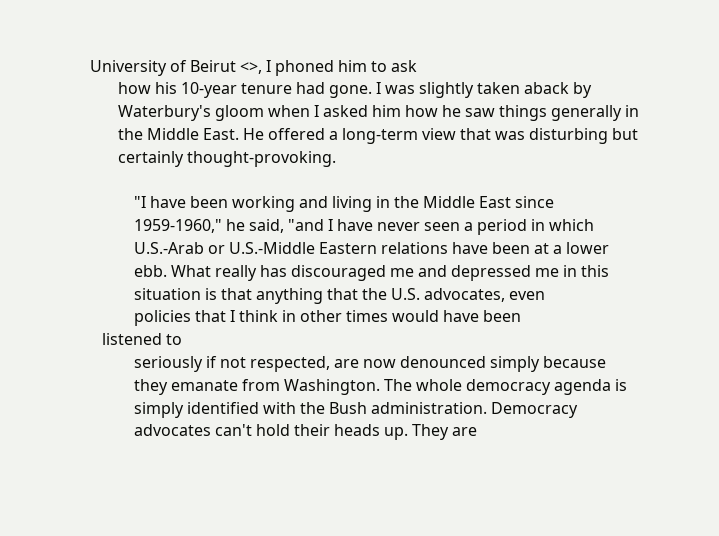University of Beirut <>, I phoned him to ask
       how his 10-year tenure had gone. I was slightly taken aback by
       Waterbury's gloom when I asked him how he saw things generally in
       the Middle East. He offered a long-term view that was disturbing but
       certainly thought-provoking.

           "I have been working and living in the Middle East since
           1959-1960," he said, "and I have never seen a period in which
           U.S.-Arab or U.S.-Middle Eastern relations have been at a lower
           ebb. What really has discouraged me and depressed me in this
           situation is that anything that the U.S. advocates, even
           policies that I think in other times would have been
   listened to
           seriously if not respected, are now denounced simply because
           they emanate from Washington. The whole democracy agenda is
           simply identified with the Bush administration. Democracy
           advocates can't hold their heads up. They are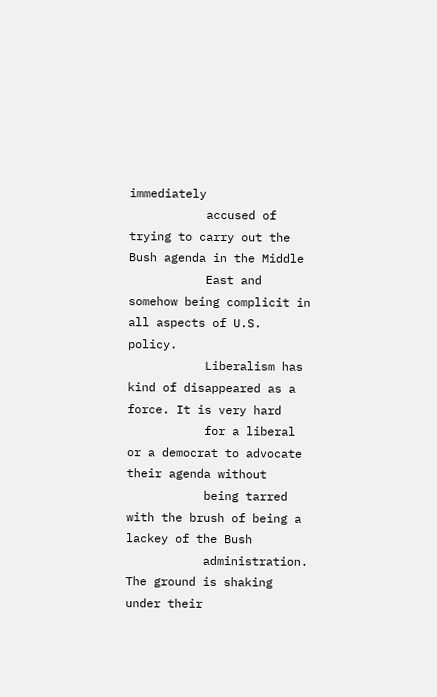immediately
           accused of trying to carry out the Bush agenda in the Middle
           East and somehow being complicit in all aspects of U.S. policy.
           Liberalism has kind of disappeared as a force. It is very hard
           for a liberal or a democrat to advocate their agenda without
           being tarred with the brush of being a lackey of the Bush
           administration. The ground is shaking under their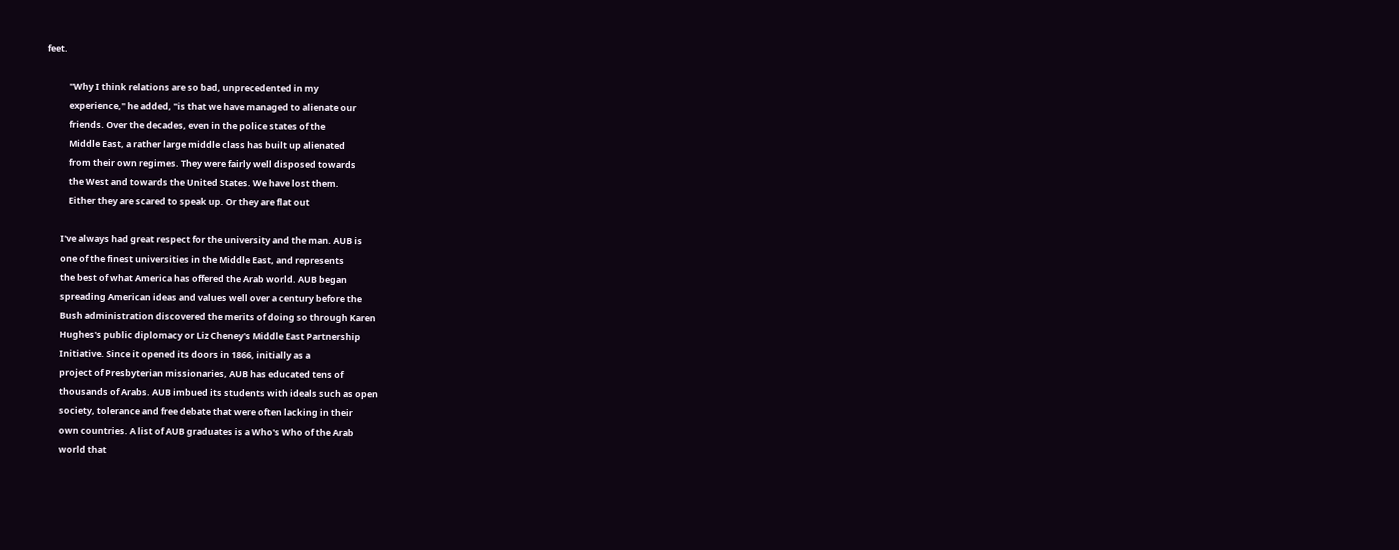feet.

           "Why I think relations are so bad, unprecedented in my
           experience," he added, "is that we have managed to alienate our
           friends. Over the decades, even in the police states of the
           Middle East, a rather large middle class has built up alienated
           from their own regimes. They were fairly well disposed towards
           the West and towards the United States. We have lost them.
           Either they are scared to speak up. Or they are flat out

       I've always had great respect for the university and the man. AUB is
       one of the finest universities in the Middle East, and represents
       the best of what America has offered the Arab world. AUB began
       spreading American ideas and values well over a century before the
       Bush administration discovered the merits of doing so through Karen
       Hughes's public diplomacy or Liz Cheney's Middle East Partnership
       Initiative. Since it opened its doors in 1866, initially as a
       project of Presbyterian missionaries, AUB has educated tens of
       thousands of Arabs. AUB imbued its students with ideals such as open
       society, tolerance and free debate that were often lacking in their
       own countries. A list of AUB graduates is a Who's Who of the Arab
       world that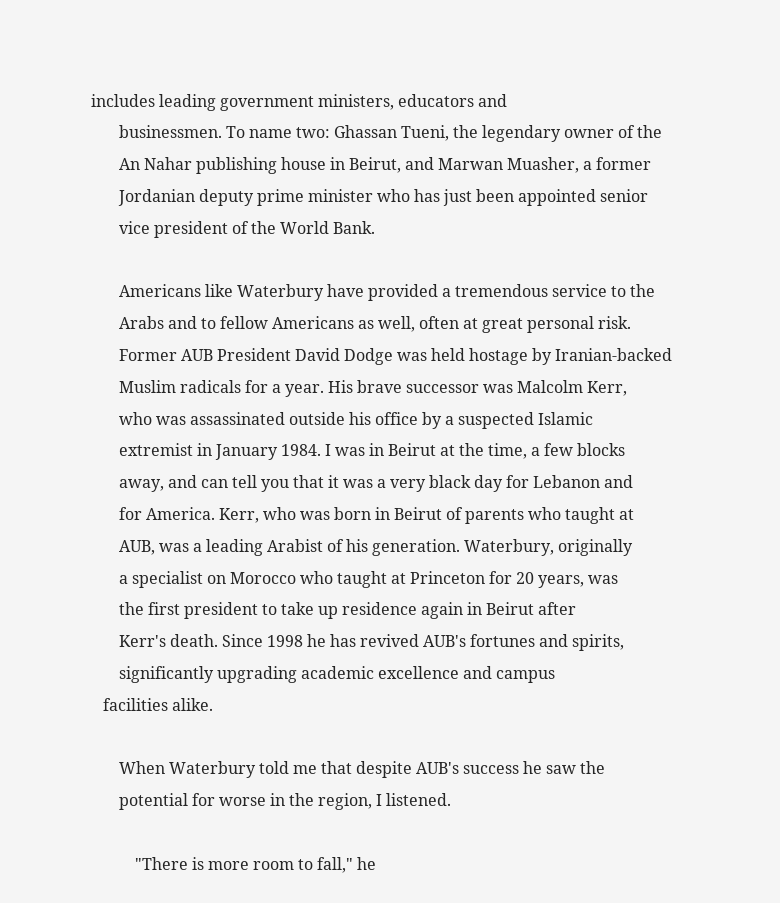includes leading government ministers, educators and
       businessmen. To name two: Ghassan Tueni, the legendary owner of the
       An Nahar publishing house in Beirut, and Marwan Muasher, a former
       Jordanian deputy prime minister who has just been appointed senior
       vice president of the World Bank.

       Americans like Waterbury have provided a tremendous service to the
       Arabs and to fellow Americans as well, often at great personal risk.
       Former AUB President David Dodge was held hostage by Iranian-backed
       Muslim radicals for a year. His brave successor was Malcolm Kerr,
       who was assassinated outside his office by a suspected Islamic
       extremist in January 1984. I was in Beirut at the time, a few blocks
       away, and can tell you that it was a very black day for Lebanon and
       for America. Kerr, who was born in Beirut of parents who taught at
       AUB, was a leading Arabist of his generation. Waterbury, originally
       a specialist on Morocco who taught at Princeton for 20 years, was
       the first president to take up residence again in Beirut after
       Kerr's death. Since 1998 he has revived AUB's fortunes and spirits,
       significantly upgrading academic excellence and campus
   facilities alike.

       When Waterbury told me that despite AUB's success he saw the
       potential for worse in the region, I listened.

           "There is more room to fall," he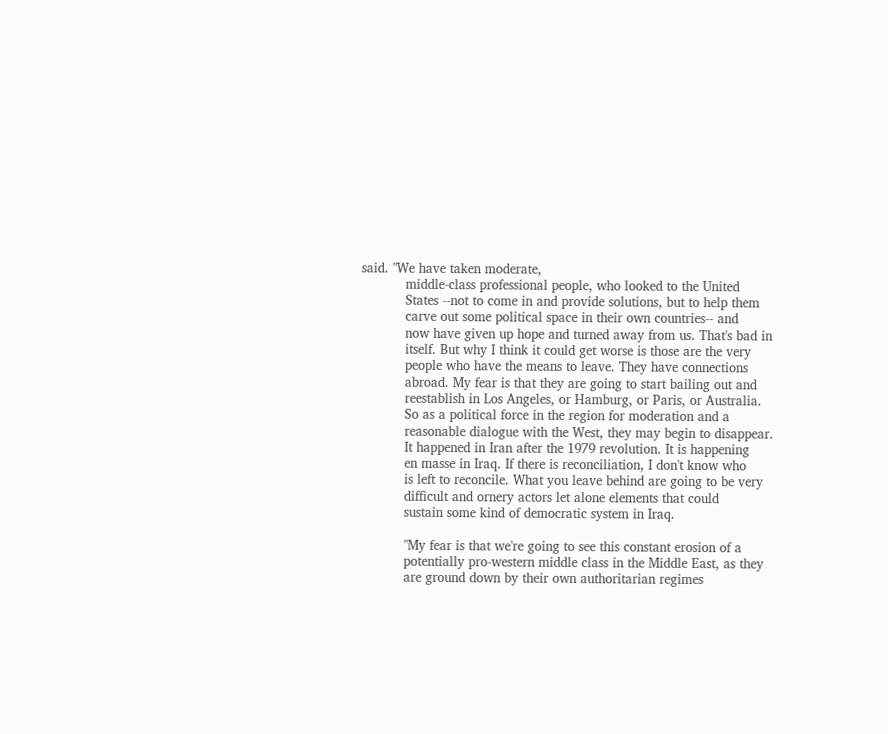said. "We have taken moderate,
           middle-class professional people, who looked to the United
           States --not to come in and provide solutions, but to help them
           carve out some political space in their own countries-- and
           now have given up hope and turned away from us. That's bad in
           itself. But why I think it could get worse is those are the very
           people who have the means to leave. They have connections
           abroad. My fear is that they are going to start bailing out and
           reestablish in Los Angeles, or Hamburg, or Paris, or Australia.
           So as a political force in the region for moderation and a
           reasonable dialogue with the West, they may begin to disappear.
           It happened in Iran after the 1979 revolution. It is happening
           en masse in Iraq. If there is reconciliation, I don't know who
           is left to reconcile. What you leave behind are going to be very
           difficult and ornery actors let alone elements that could
           sustain some kind of democratic system in Iraq.

           "My fear is that we're going to see this constant erosion of a
           potentially pro-western middle class in the Middle East, as they
           are ground down by their own authoritarian regimes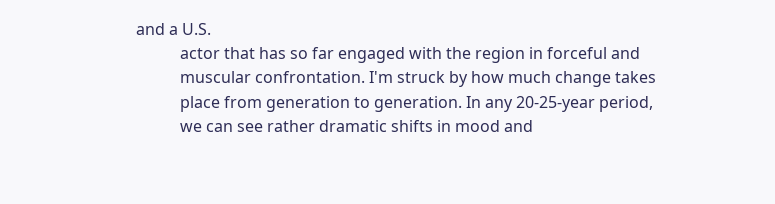and a U.S.
           actor that has so far engaged with the region in forceful and
           muscular confrontation. I'm struck by how much change takes
           place from generation to generation. In any 20-25-year period,
           we can see rather dramatic shifts in mood and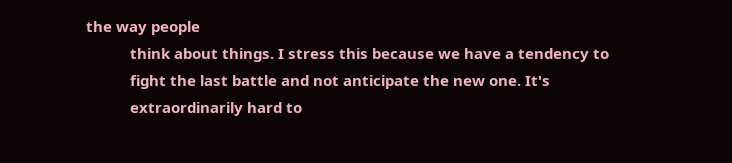the way people
           think about things. I stress this because we have a tendency to
           fight the last battle and not anticipate the new one. It's
           extraordinarily hard to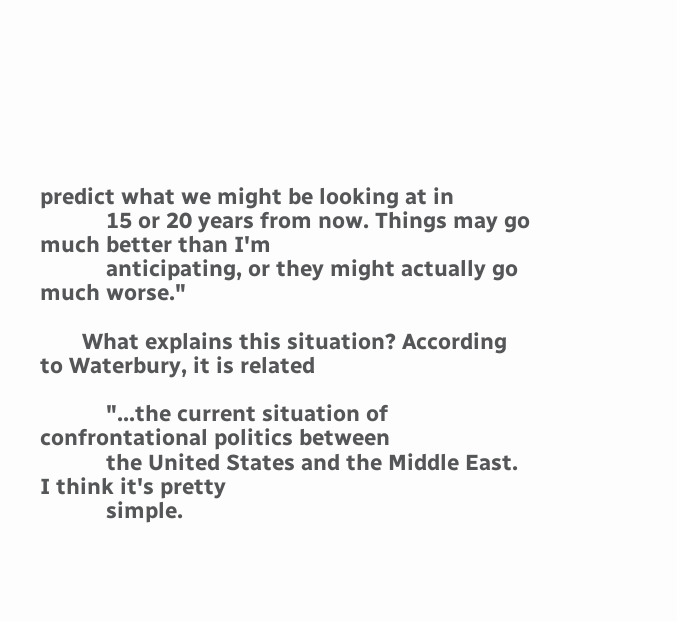predict what we might be looking at in
           15 or 20 years from now. Things may go much better than I'm
           anticipating, or they might actually go much worse."

       What explains this situation? According to Waterbury, it is related

           "...the current situation of confrontational politics between
           the United States and the Middle East. I think it's pretty
           simple.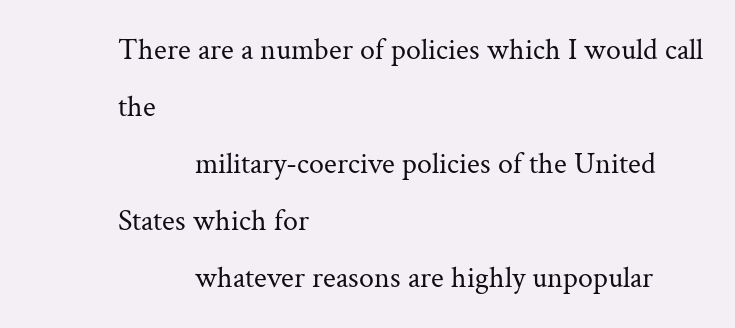There are a number of policies which I would call the
           military-coercive policies of the United States which for
           whatever reasons are highly unpopular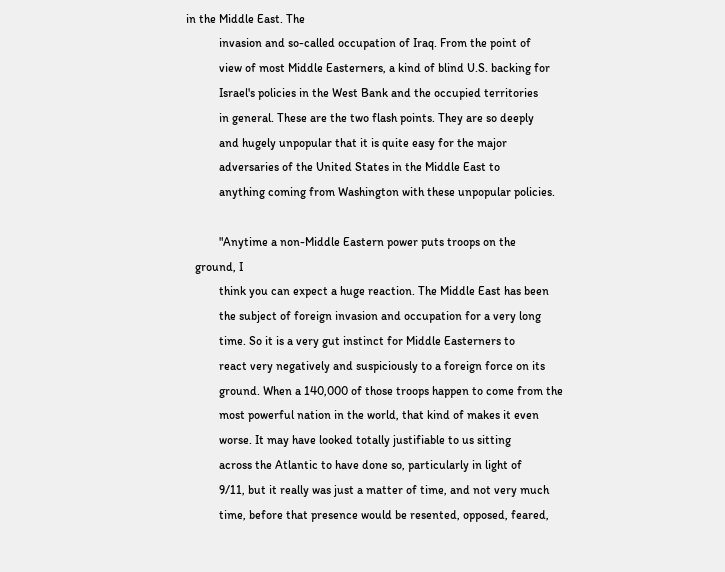in the Middle East. The
           invasion and so-called occupation of Iraq. From the point of
           view of most Middle Easterners, a kind of blind U.S. backing for
           Israel's policies in the West Bank and the occupied territories
           in general. These are the two flash points. They are so deeply
           and hugely unpopular that it is quite easy for the major
           adversaries of the United States in the Middle East to
           anything coming from Washington with these unpopular policies.

           "Anytime a non-Middle Eastern power puts troops on the
   ground, I
           think you can expect a huge reaction. The Middle East has been
           the subject of foreign invasion and occupation for a very long
           time. So it is a very gut instinct for Middle Easterners to
           react very negatively and suspiciously to a foreign force on its
           ground. When a 140,000 of those troops happen to come from the
           most powerful nation in the world, that kind of makes it even
           worse. It may have looked totally justifiable to us sitting
           across the Atlantic to have done so, particularly in light of
           9/11, but it really was just a matter of time, and not very much
           time, before that presence would be resented, opposed, feared,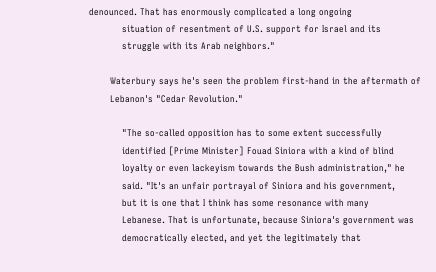denounced. That has enormously complicated a long ongoing
           situation of resentment of U.S. support for Israel and its
           struggle with its Arab neighbors."

       Waterbury says he's seen the problem first-hand in the aftermath of
       Lebanon's "Cedar Revolution."

           "The so-called opposition has to some extent successfully
           identified [Prime Minister] Fouad Siniora with a kind of blind
           loyalty or even lackeyism towards the Bush administration," he
           said. "It's an unfair portrayal of Siniora and his government,
           but it is one that I think has some resonance with many
           Lebanese. That is unfortunate, because Siniora's government was
           democratically elected, and yet the legitimately that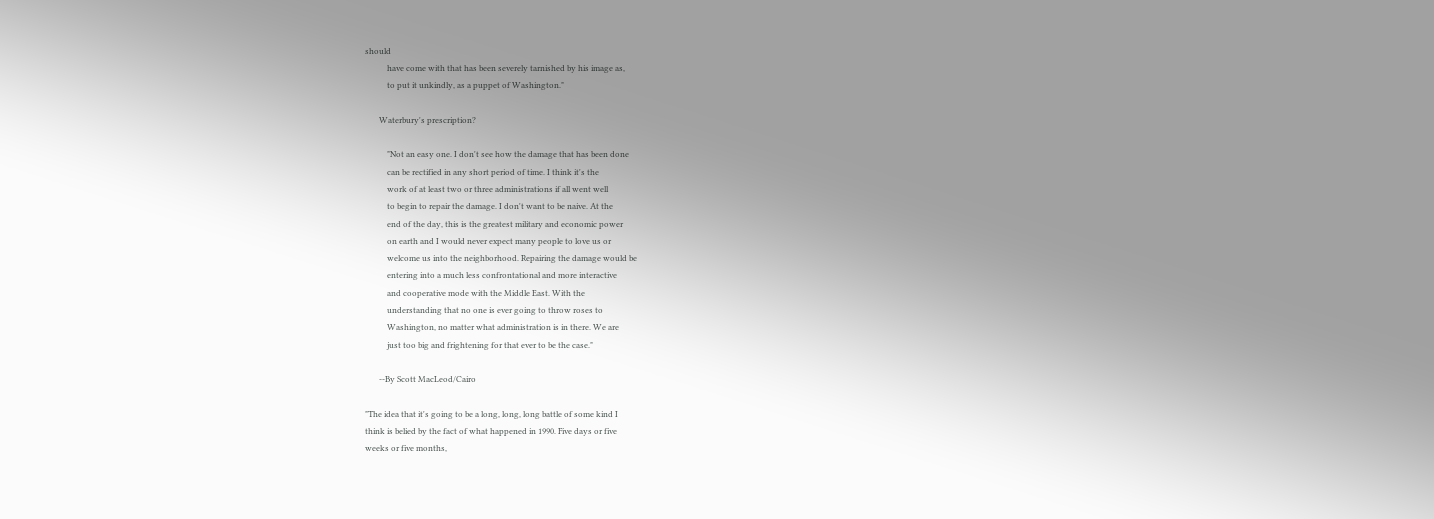should
           have come with that has been severely tarnished by his image as,
           to put it unkindly, as a puppet of Washington."

       Waterbury's prescription?

           "Not an easy one. I don't see how the damage that has been done
           can be rectified in any short period of time. I think it's the
           work of at least two or three administrations if all went well
           to begin to repair the damage. I don't want to be naive. At the
           end of the day, this is the greatest military and economic power
           on earth and I would never expect many people to love us or
           welcome us into the neighborhood. Repairing the damage would be
           entering into a much less confrontational and more interactive
           and cooperative mode with the Middle East. With the
           understanding that no one is ever going to throw roses to
           Washington, no matter what administration is in there. We are
           just too big and frightening for that ever to be the case."

       --By Scott MacLeod/Cairo

"The idea that it's going to be a long, long, long battle of some kind I
think is belied by the fact of what happened in 1990. Five days or five
weeks or five months,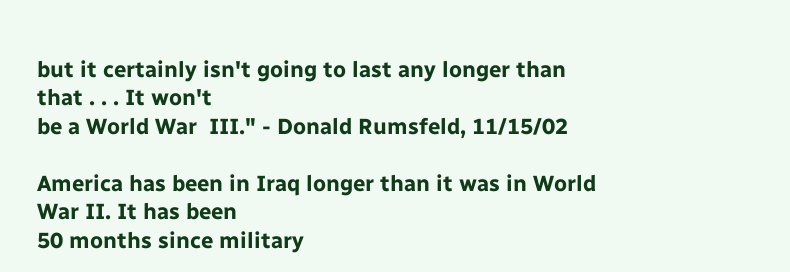but it certainly isn't going to last any longer than that . . . It won't
be a World War  III." - Donald Rumsfeld, 11/15/02

America has been in Iraq longer than it was in World War II. It has been
50 months since military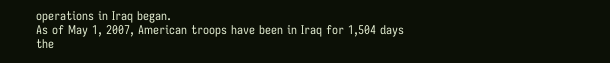operations in Iraq began.
As of May 1, 2007, American troops have been in Iraq for 1,504 days
the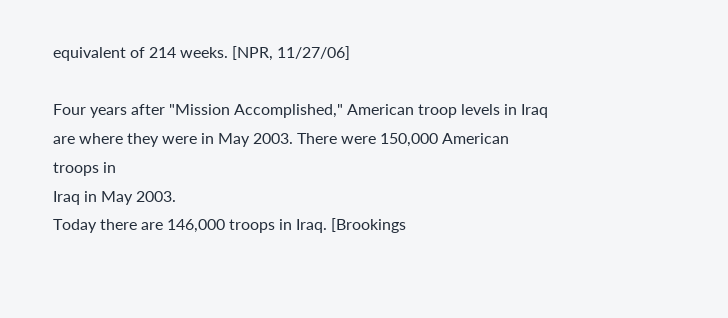equivalent of 214 weeks. [NPR, 11/27/06]

Four years after "Mission Accomplished," American troop levels in Iraq
are where they were in May 2003. There were 150,000 American troops in
Iraq in May 2003.
Today there are 146,000 troops in Iraq. [Brookings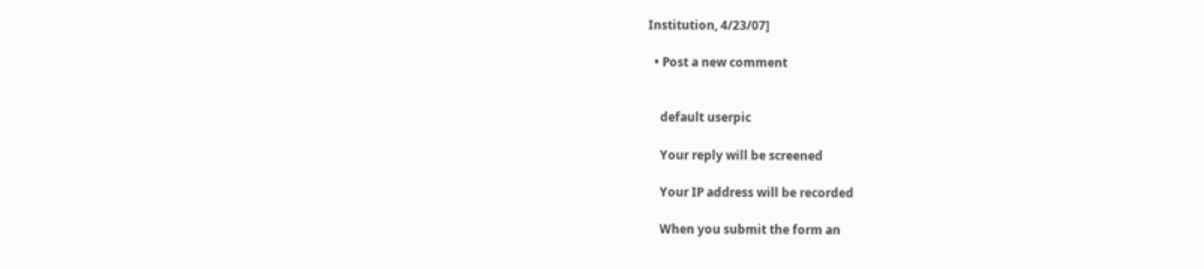Institution, 4/23/07]

  • Post a new comment


    default userpic

    Your reply will be screened

    Your IP address will be recorded

    When you submit the form an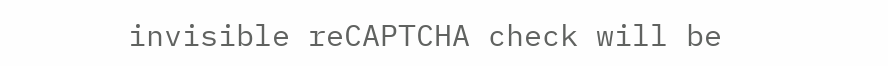invisible reCAPTCHA check will be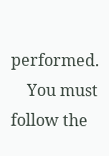performed.
    You must follow the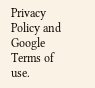Privacy Policy and Google Terms of use.